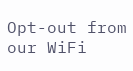Opt-out from our WiFi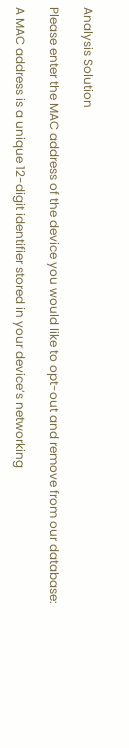Analysis Solution

Please enter the MAC address of the device you would like to opt-out and remove from our database:

A MAC address is a unique 12-digit identifier stored in your device’s networking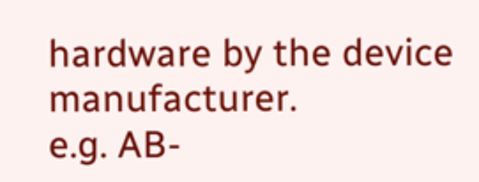hardware by the device manufacturer.
e.g. AB-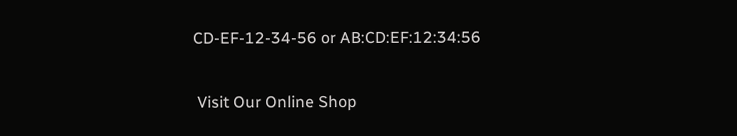CD-EF-12-34-56 or AB:CD:EF:12:34:56

 Visit Our Online Shop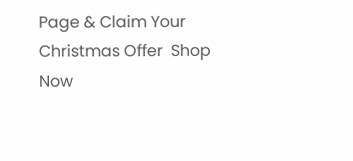Page & Claim Your Christmas Offer  Shop Now